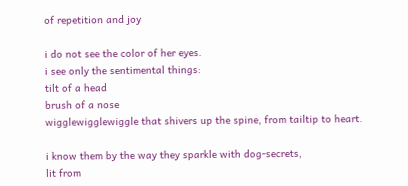of repetition and joy

i do not see the color of her eyes.
i see only the sentimental things:
tilt of a head
brush of a nose
wigglewigglewiggle that shivers up the spine, from tailtip to heart.

i know them by the way they sparkle with dog-secrets,
lit from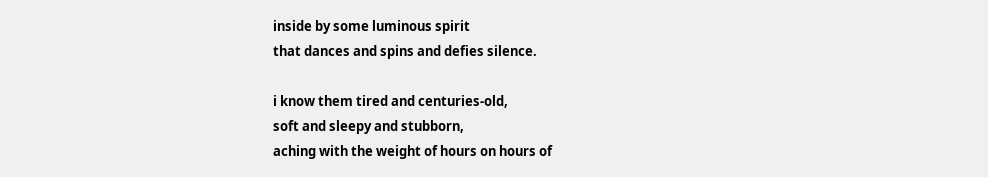inside by some luminous spirit
that dances and spins and defies silence.

i know them tired and centuries-old,
soft and sleepy and stubborn,
aching with the weight of hours on hours of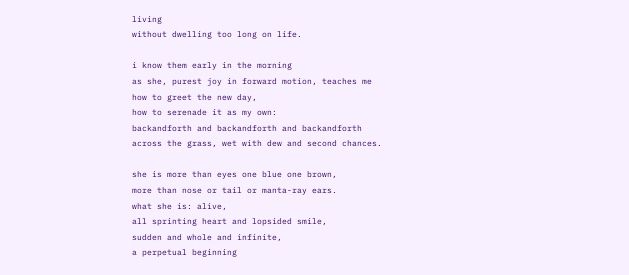living
without dwelling too long on life.

i know them early in the morning
as she, purest joy in forward motion, teaches me
how to greet the new day,
how to serenade it as my own:
backandforth and backandforth and backandforth
across the grass, wet with dew and second chances.

she is more than eyes one blue one brown,
more than nose or tail or manta-ray ears.
what she is: alive,
all sprinting heart and lopsided smile,
sudden and whole and infinite,
a perpetual beginning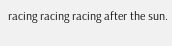racing racing racing after the sun.